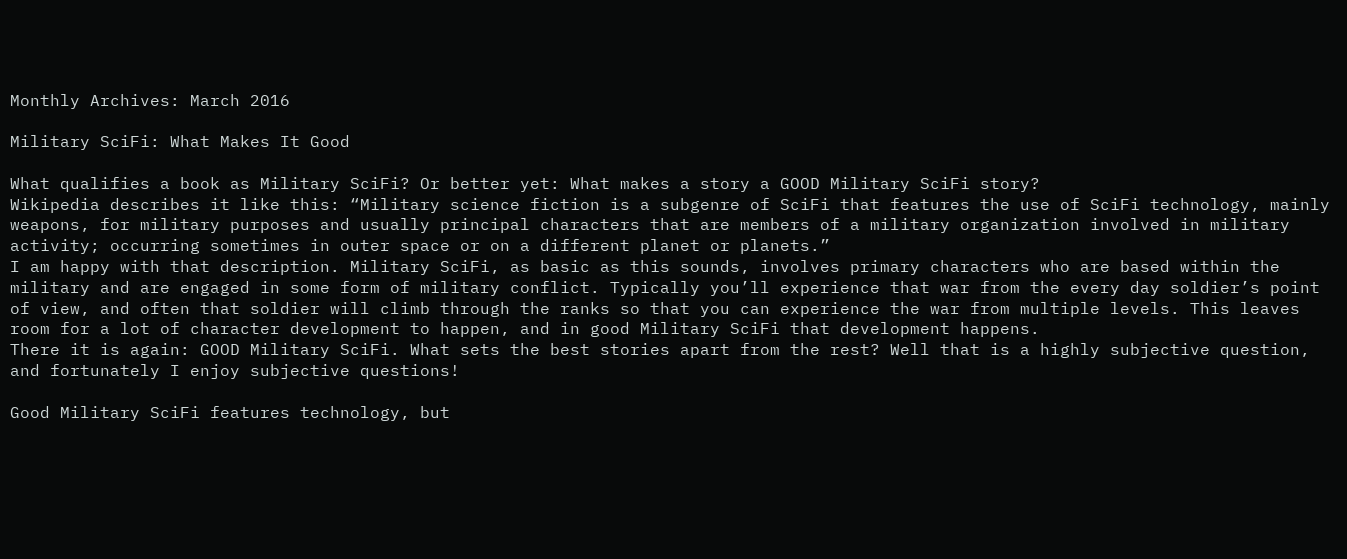Monthly Archives: March 2016

Military SciFi: What Makes It Good

What qualifies a book as Military SciFi? Or better yet: What makes a story a GOOD Military SciFi story?
Wikipedia describes it like this: “Military science fiction is a subgenre of SciFi that features the use of SciFi technology, mainly weapons, for military purposes and usually principal characters that are members of a military organization involved in military activity; occurring sometimes in outer space or on a different planet or planets.”
I am happy with that description. Military SciFi, as basic as this sounds, involves primary characters who are based within the military and are engaged in some form of military conflict. Typically you’ll experience that war from the every day soldier’s point of view, and often that soldier will climb through the ranks so that you can experience the war from multiple levels. This leaves room for a lot of character development to happen, and in good Military SciFi that development happens.
There it is again: GOOD Military SciFi. What sets the best stories apart from the rest? Well that is a highly subjective question, and fortunately I enjoy subjective questions!

Good Military SciFi features technology, but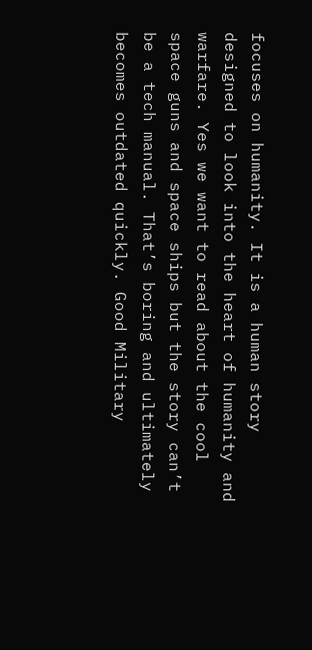focuses on humanity. It is a human story designed to look into the heart of humanity and warfare. Yes we want to read about the cool space guns and space ships but the story can’t be a tech manual. That’s boring and ultimately becomes outdated quickly. Good Military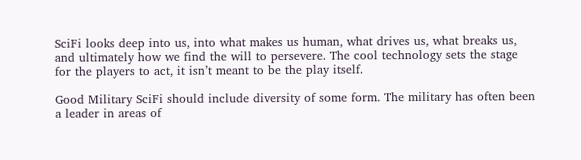SciFi looks deep into us, into what makes us human, what drives us, what breaks us, and ultimately how we find the will to persevere. The cool technology sets the stage for the players to act, it isn’t meant to be the play itself.

Good Military SciFi should include diversity of some form. The military has often been a leader in areas of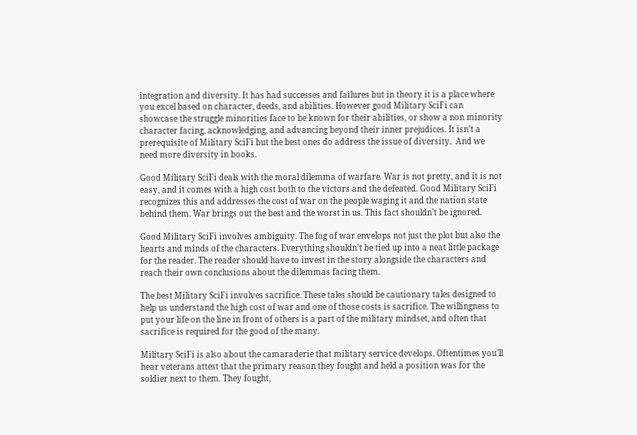integration and diversity. It has had successes and failures but in theory it is a place where you excel based on character, deeds, and abilities. However good Military SciFi can showcase the struggle minorities face to be known for their abilities, or show a non minority character facing, acknowledging, and advancing beyond their inner prejudices. It isn’t a prerequisite of Military SciFi but the best ones do address the issue of diversity.  And we need more diversity in books.

Good Military SciFi deals with the moral dilemma of warfare. War is not pretty, and it is not easy, and it comes with a high cost both to the victors and the defeated. Good Military SciFi recognizes this and addresses the cost of war on the people waging it and the nation state behind them. War brings out the best and the worst in us. This fact shouldn’t be ignored.

Good Military SciFi involves ambiguity. The fog of war envelops not just the plot but also the hearts and minds of the characters. Everything shouldn’t be tied up into a neat little package for the reader. The reader should have to invest in the story alongside the characters and reach their own conclusions about the dilemmas facing them.

The best Military SciFi involves sacrifice. These tales should be cautionary tales designed to help us understand the high cost of war and one of those costs is sacrifice. The willingness to put your life on the line in front of others is a part of the military mindset, and often that sacrifice is required for the good of the many.

Military SciFi is also about the camaraderie that military service develops. Oftentimes you’ll hear veterans attest that the primary reason they fought and held a position was for the soldier next to them. They fought,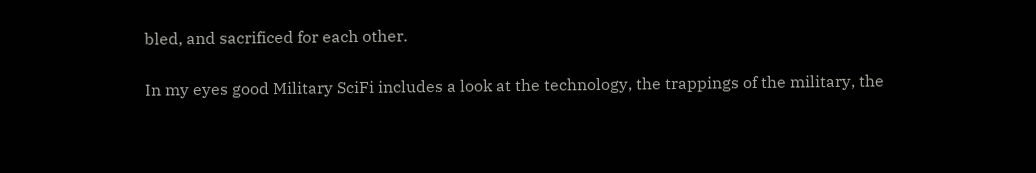bled, and sacrificed for each other.

In my eyes good Military SciFi includes a look at the technology, the trappings of the military, the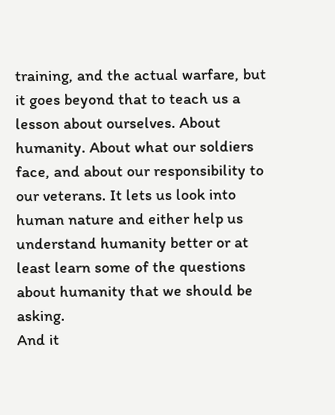training, and the actual warfare, but it goes beyond that to teach us a lesson about ourselves. About humanity. About what our soldiers face, and about our responsibility to our veterans. It lets us look into human nature and either help us understand humanity better or at least learn some of the questions about humanity that we should be asking.
And it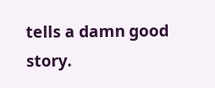tells a damn good story.